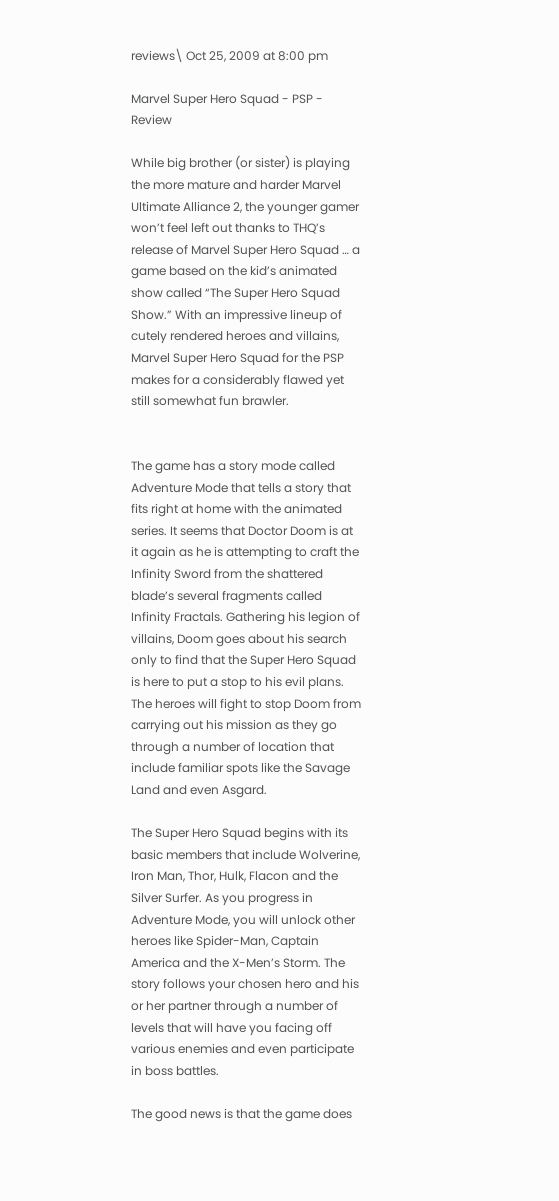reviews\ Oct 25, 2009 at 8:00 pm

Marvel Super Hero Squad - PSP - Review

While big brother (or sister) is playing the more mature and harder Marvel Ultimate Alliance 2, the younger gamer won’t feel left out thanks to THQ’s release of Marvel Super Hero Squad … a game based on the kid’s animated show called “The Super Hero Squad Show.” With an impressive lineup of cutely rendered heroes and villains, Marvel Super Hero Squad for the PSP makes for a considerably flawed yet still somewhat fun brawler.


The game has a story mode called Adventure Mode that tells a story that fits right at home with the animated series. It seems that Doctor Doom is at it again as he is attempting to craft the Infinity Sword from the shattered blade’s several fragments called Infinity Fractals. Gathering his legion of villains, Doom goes about his search only to find that the Super Hero Squad is here to put a stop to his evil plans. The heroes will fight to stop Doom from carrying out his mission as they go through a number of location that include familiar spots like the Savage Land and even Asgard.

The Super Hero Squad begins with its basic members that include Wolverine, Iron Man, Thor, Hulk, Flacon and the Silver Surfer. As you progress in Adventure Mode, you will unlock other heroes like Spider-Man, Captain America and the X-Men’s Storm. The story follows your chosen hero and his or her partner through a number of levels that will have you facing off various enemies and even participate in boss battles.

The good news is that the game does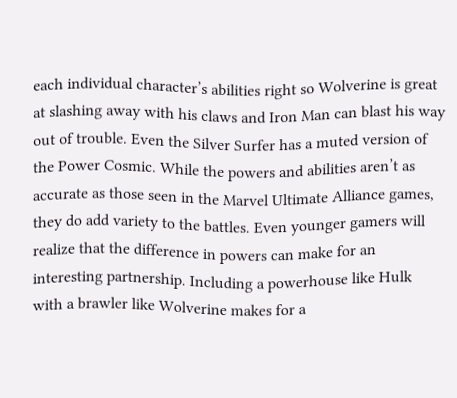each individual character’s abilities right so Wolverine is great at slashing away with his claws and Iron Man can blast his way out of trouble. Even the Silver Surfer has a muted version of the Power Cosmic. While the powers and abilities aren’t as accurate as those seen in the Marvel Ultimate Alliance games, they do add variety to the battles. Even younger gamers will realize that the difference in powers can make for an interesting partnership. Including a powerhouse like Hulk with a brawler like Wolverine makes for a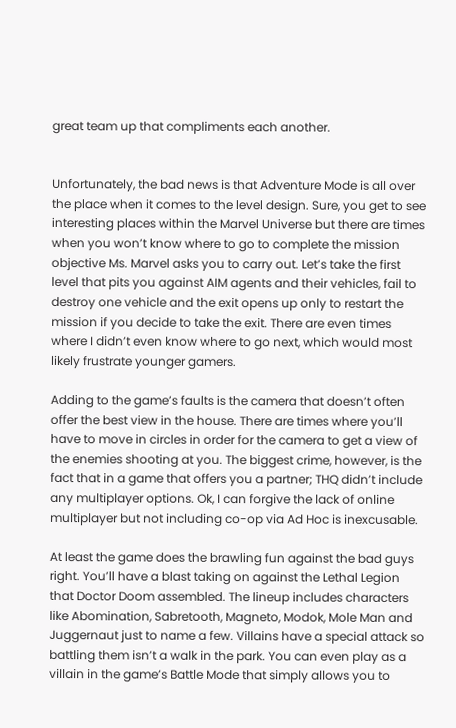great team up that compliments each another.


Unfortunately, the bad news is that Adventure Mode is all over the place when it comes to the level design. Sure, you get to see interesting places within the Marvel Universe but there are times when you won’t know where to go to complete the mission objective Ms. Marvel asks you to carry out. Let’s take the first level that pits you against AIM agents and their vehicles, fail to destroy one vehicle and the exit opens up only to restart the mission if you decide to take the exit. There are even times where I didn’t even know where to go next, which would most likely frustrate younger gamers.

Adding to the game’s faults is the camera that doesn’t often offer the best view in the house. There are times where you’ll have to move in circles in order for the camera to get a view of the enemies shooting at you. The biggest crime, however, is the fact that in a game that offers you a partner; THQ didn’t include any multiplayer options. Ok, I can forgive the lack of online multiplayer but not including co-op via Ad Hoc is inexcusable.

At least the game does the brawling fun against the bad guys right. You’ll have a blast taking on against the Lethal Legion that Doctor Doom assembled. The lineup includes characters like Abomination, Sabretooth, Magneto, Modok, Mole Man and Juggernaut just to name a few. Villains have a special attack so battling them isn’t a walk in the park. You can even play as a villain in the game’s Battle Mode that simply allows you to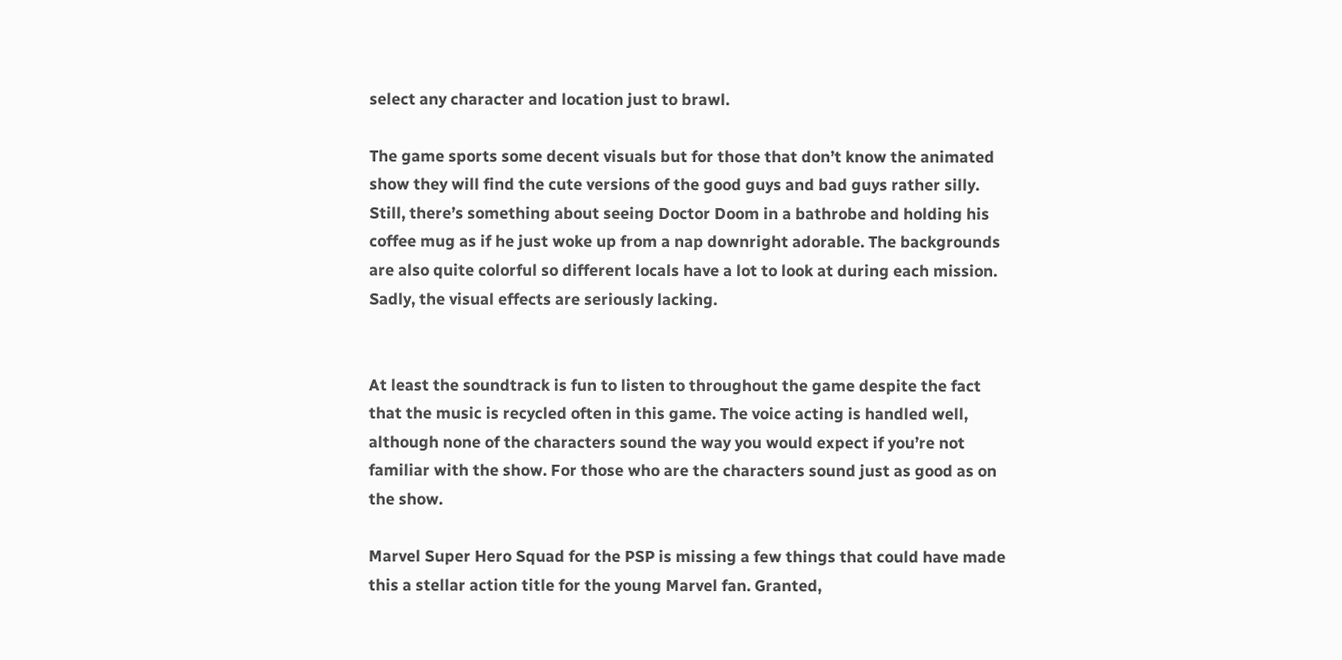select any character and location just to brawl.

The game sports some decent visuals but for those that don’t know the animated show they will find the cute versions of the good guys and bad guys rather silly. Still, there’s something about seeing Doctor Doom in a bathrobe and holding his coffee mug as if he just woke up from a nap downright adorable. The backgrounds are also quite colorful so different locals have a lot to look at during each mission. Sadly, the visual effects are seriously lacking.


At least the soundtrack is fun to listen to throughout the game despite the fact that the music is recycled often in this game. The voice acting is handled well, although none of the characters sound the way you would expect if you’re not familiar with the show. For those who are the characters sound just as good as on the show.

Marvel Super Hero Squad for the PSP is missing a few things that could have made this a stellar action title for the young Marvel fan. Granted,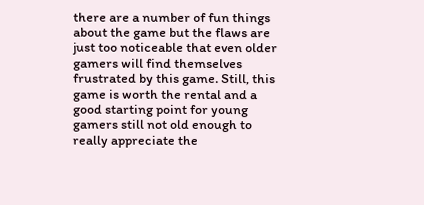there are a number of fun things about the game but the flaws are just too noticeable that even older gamers will find themselves frustrated by this game. Still, this game is worth the rental and a good starting point for young gamers still not old enough to really appreciate the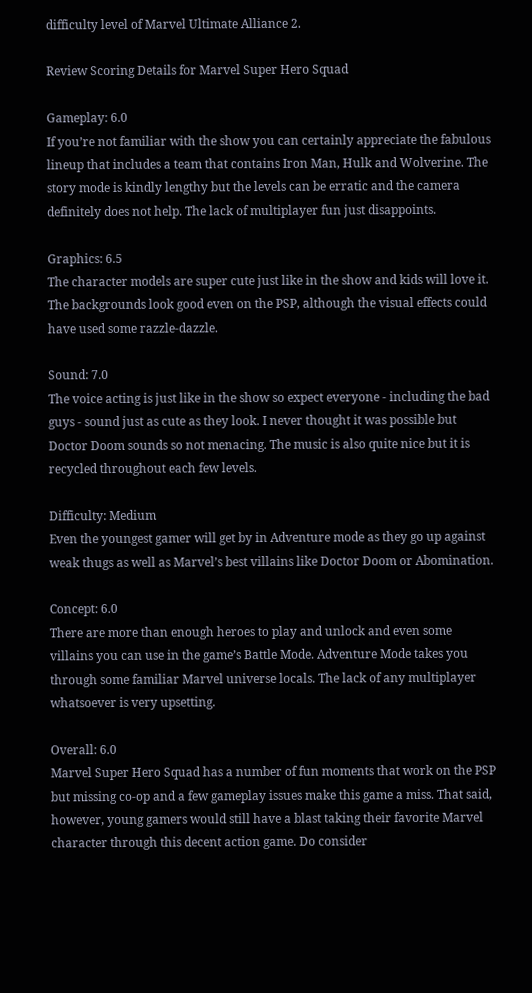difficulty level of Marvel Ultimate Alliance 2.

Review Scoring Details for Marvel Super Hero Squad

Gameplay: 6.0
If you’re not familiar with the show you can certainly appreciate the fabulous lineup that includes a team that contains Iron Man, Hulk and Wolverine. The story mode is kindly lengthy but the levels can be erratic and the camera definitely does not help. The lack of multiplayer fun just disappoints.

Graphics: 6.5
The character models are super cute just like in the show and kids will love it. The backgrounds look good even on the PSP, although the visual effects could have used some razzle-dazzle.

Sound: 7.0
The voice acting is just like in the show so expect everyone - including the bad guys - sound just as cute as they look. I never thought it was possible but Doctor Doom sounds so not menacing. The music is also quite nice but it is recycled throughout each few levels.

Difficulty: Medium
Even the youngest gamer will get by in Adventure mode as they go up against weak thugs as well as Marvel’s best villains like Doctor Doom or Abomination.

Concept: 6.0
There are more than enough heroes to play and unlock and even some villains you can use in the game’s Battle Mode. Adventure Mode takes you through some familiar Marvel universe locals. The lack of any multiplayer whatsoever is very upsetting.

Overall: 6.0
Marvel Super Hero Squad has a number of fun moments that work on the PSP but missing co-op and a few gameplay issues make this game a miss. That said, however, young gamers would still have a blast taking their favorite Marvel character through this decent action game. Do consider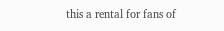this a rental for fans of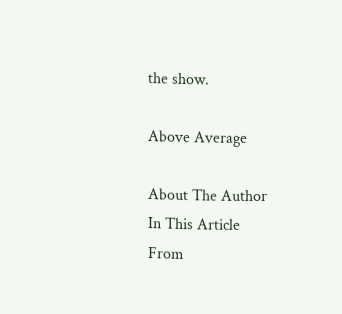the show.

Above Average

About The Author
In This Article
From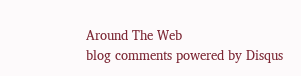Around The Web
blog comments powered by Disqus